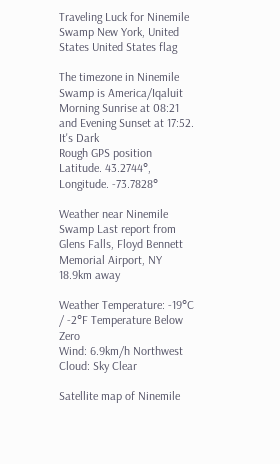Traveling Luck for Ninemile Swamp New York, United States United States flag

The timezone in Ninemile Swamp is America/Iqaluit
Morning Sunrise at 08:21 and Evening Sunset at 17:52. It's Dark
Rough GPS position Latitude. 43.2744°, Longitude. -73.7828°

Weather near Ninemile Swamp Last report from Glens Falls, Floyd Bennett Memorial Airport, NY 18.9km away

Weather Temperature: -19°C / -2°F Temperature Below Zero
Wind: 6.9km/h Northwest
Cloud: Sky Clear

Satellite map of Ninemile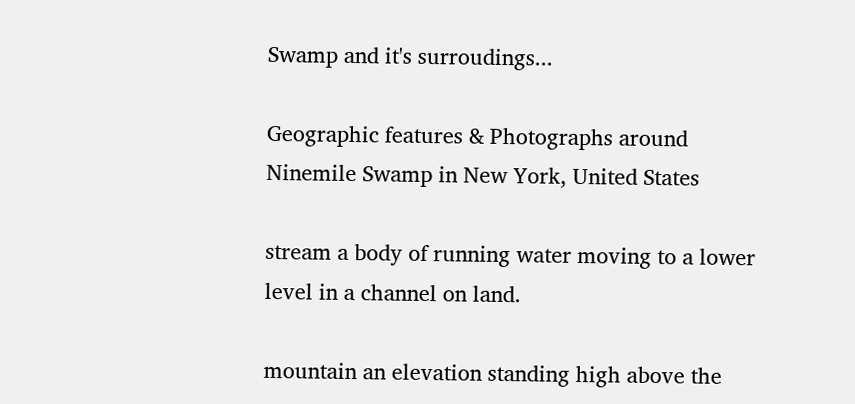Swamp and it's surroudings...

Geographic features & Photographs around Ninemile Swamp in New York, United States

stream a body of running water moving to a lower level in a channel on land.

mountain an elevation standing high above the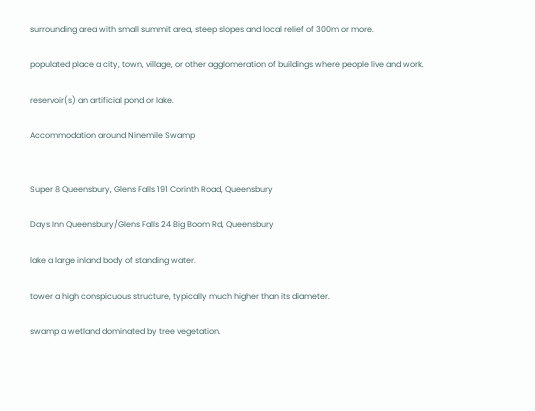surrounding area with small summit area, steep slopes and local relief of 300m or more.

populated place a city, town, village, or other agglomeration of buildings where people live and work.

reservoir(s) an artificial pond or lake.

Accommodation around Ninemile Swamp


Super 8 Queensbury, Glens Falls 191 Corinth Road, Queensbury

Days Inn Queensbury/Glens Falls 24 Big Boom Rd, Queensbury

lake a large inland body of standing water.

tower a high conspicuous structure, typically much higher than its diameter.

swamp a wetland dominated by tree vegetation.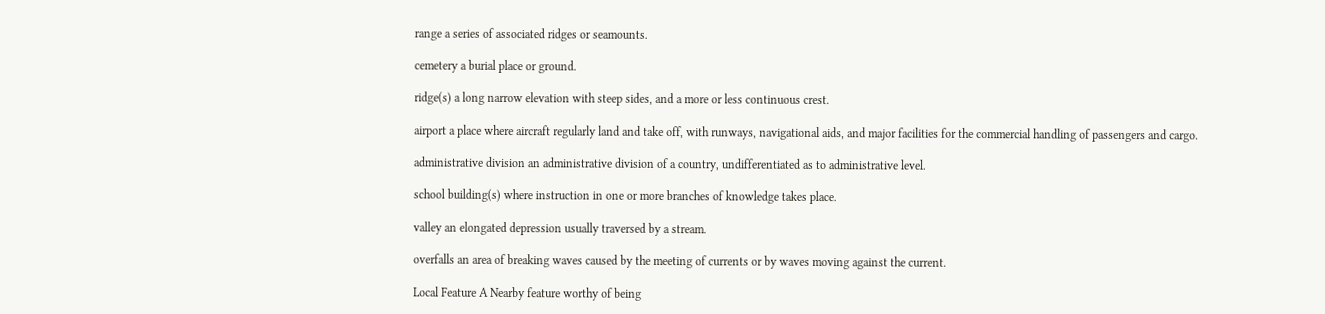range a series of associated ridges or seamounts.

cemetery a burial place or ground.

ridge(s) a long narrow elevation with steep sides, and a more or less continuous crest.

airport a place where aircraft regularly land and take off, with runways, navigational aids, and major facilities for the commercial handling of passengers and cargo.

administrative division an administrative division of a country, undifferentiated as to administrative level.

school building(s) where instruction in one or more branches of knowledge takes place.

valley an elongated depression usually traversed by a stream.

overfalls an area of breaking waves caused by the meeting of currents or by waves moving against the current.

Local Feature A Nearby feature worthy of being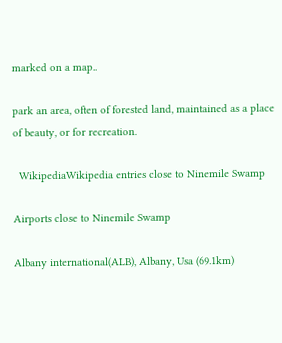marked on a map..

park an area, often of forested land, maintained as a place of beauty, or for recreation.

  WikipediaWikipedia entries close to Ninemile Swamp

Airports close to Ninemile Swamp

Albany international(ALB), Albany, Usa (69.1km)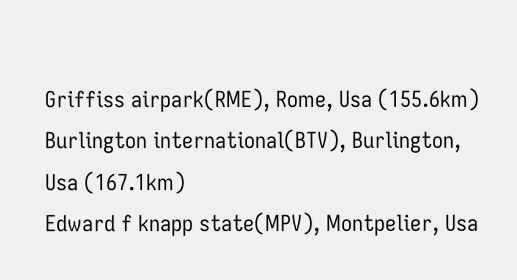Griffiss airpark(RME), Rome, Usa (155.6km)
Burlington international(BTV), Burlington, Usa (167.1km)
Edward f knapp state(MPV), Montpelier, Usa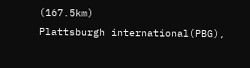(167.5km)
Plattsburgh international(PBG),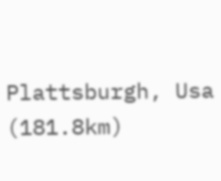Plattsburgh, Usa (181.8km)